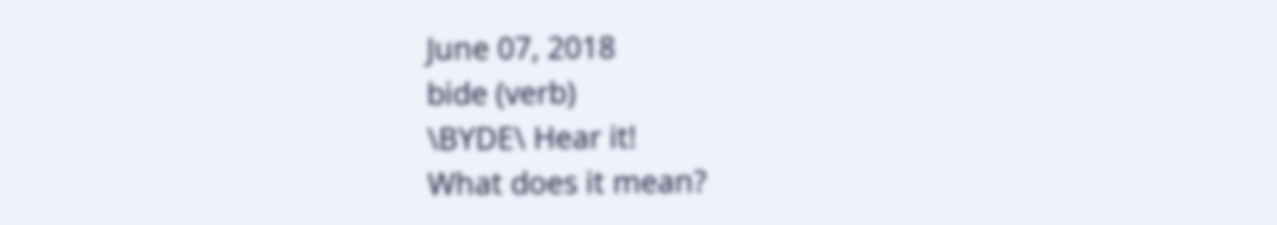June 07, 2018
bide (verb)
\BYDE\ Hear it!
What does it mean?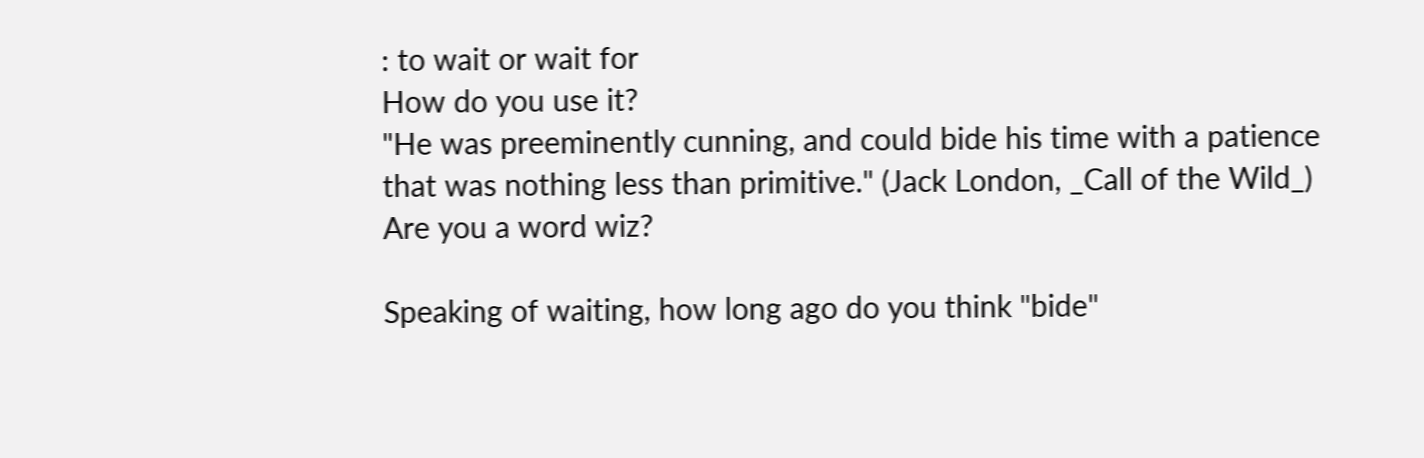: to wait or wait for
How do you use it?
"He was preeminently cunning, and could bide his time with a patience that was nothing less than primitive." (Jack London, _Call of the Wild_)
Are you a word wiz?

Speaking of waiting, how long ago do you think "bide"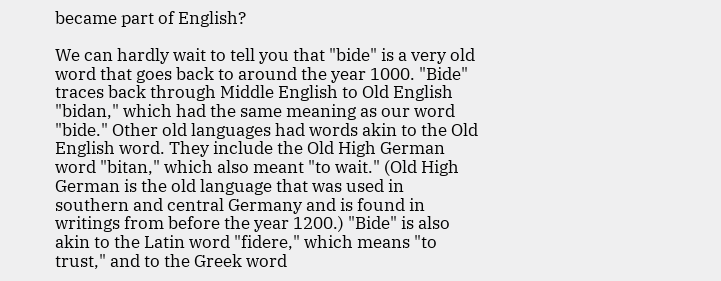became part of English?

We can hardly wait to tell you that "bide" is a very old word that goes back to around the year 1000. "Bide" traces back through Middle English to Old English "bidan," which had the same meaning as our word "bide." Other old languages had words akin to the Old English word. They include the Old High German word "bitan," which also meant "to wait." (Old High German is the old language that was used in southern and central Germany and is found in writings from before the year 1200.) "Bide" is also akin to the Latin word "fidere," which means "to trust," and to the Greek word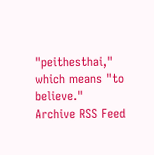"peithesthai," which means "to believe."
Archive RSS Feed